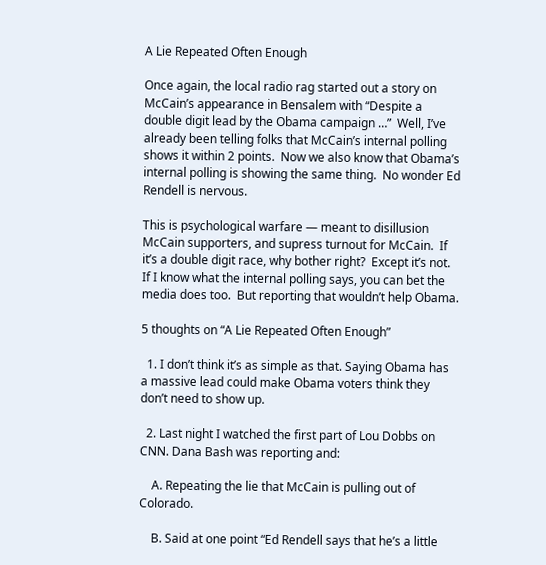A Lie Repeated Often Enough

Once again, the local radio rag started out a story on McCain’s appearance in Bensalem with “Despite a double digit lead by the Obama campaign …”  Well, I’ve already been telling folks that McCain’s internal polling shows it within 2 points.  Now we also know that Obama’s internal polling is showing the same thing.  No wonder Ed Rendell is nervous.

This is psychological warfare — meant to disillusion McCain supporters, and supress turnout for McCain.  If it’s a double digit race, why bother right?  Except it’s not.  If I know what the internal polling says, you can bet the media does too.  But reporting that wouldn’t help Obama.

5 thoughts on “A Lie Repeated Often Enough”

  1. I don’t think it’s as simple as that. Saying Obama has a massive lead could make Obama voters think they don’t need to show up.

  2. Last night I watched the first part of Lou Dobbs on CNN. Dana Bash was reporting and:

    A. Repeating the lie that McCain is pulling out of Colorado.

    B. Said at one point “Ed Rendell says that he’s a little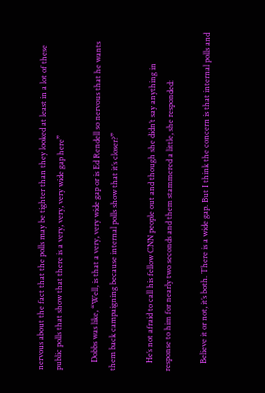nervous about the fact that the polls may be tighter than they looked at least in a lot of these public polls that show that there is a very, very, very wide gap here”

    Dobbs was like, “Well, is that a very, very wide gap or is Ed Rendell so nervous that he wants them back campaigning because internal polls show that it’s closer?”

    He’s not afraid to call his fellow CNN people out and though she didn’t say anything in response to him for nearly two seconds and them stammered a little, she responded:

    Believe it or not, it’s both. There is a wide gap. But I think the concern is that internal polls and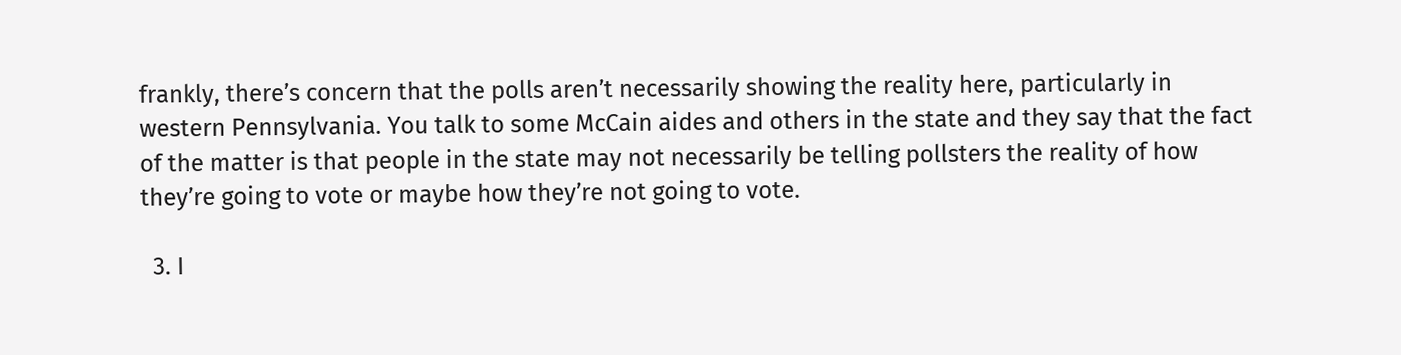frankly, there’s concern that the polls aren’t necessarily showing the reality here, particularly in western Pennsylvania. You talk to some McCain aides and others in the state and they say that the fact of the matter is that people in the state may not necessarily be telling pollsters the reality of how they’re going to vote or maybe how they’re not going to vote.

  3. I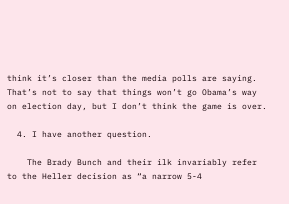think it’s closer than the media polls are saying. That’s not to say that things won’t go Obama’s way on election day, but I don’t think the game is over.

  4. I have another question.

    The Brady Bunch and their ilk invariably refer to the Heller decision as “a narrow 5-4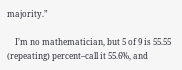majority.”

    I’m no mathematician, but 5 of 9 is 55.55 (repeating) percent–call it 55.6%, and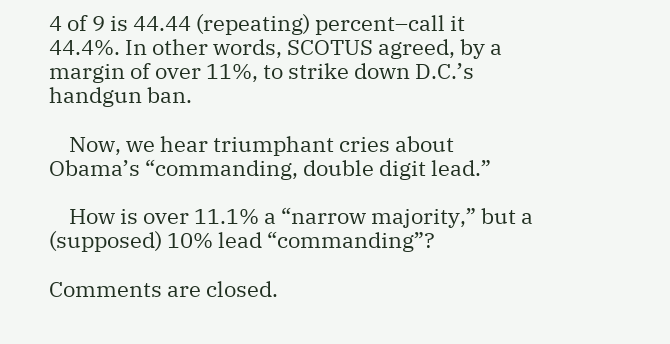4 of 9 is 44.44 (repeating) percent–call it 44.4%. In other words, SCOTUS agreed, by a margin of over 11%, to strike down D.C.’s handgun ban.

    Now, we hear triumphant cries about Obama’s “commanding, double digit lead.”

    How is over 11.1% a “narrow majority,” but a (supposed) 10% lead “commanding”?

Comments are closed.